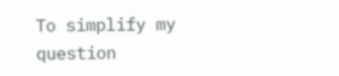To simplify my question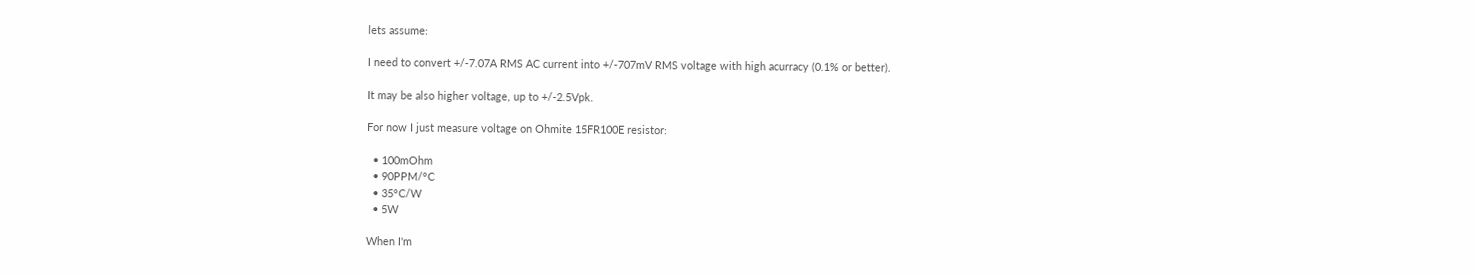lets assume:

I need to convert +/-7.07A RMS AC current into +/-707mV RMS voltage with high acurracy (0.1% or better).

It may be also higher voltage, up to +/-2.5Vpk.

For now I just measure voltage on Ohmite 15FR100E resistor:

  • 100mOhm
  • 90PPM/°C
  • 35°C/W
  • 5W

When I'm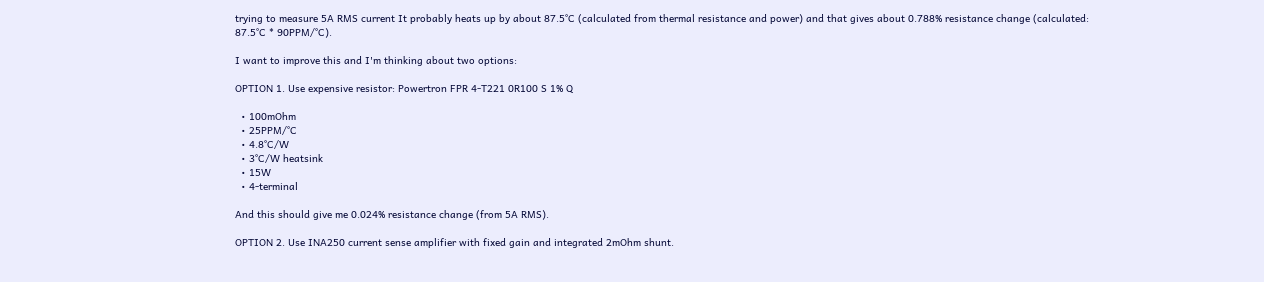trying to measure 5A RMS current It probably heats up by about 87.5°C (calculated from thermal resistance and power) and that gives about 0.788% resistance change (calculated: 87.5°C * 90PPM/°C).

I want to improve this and I'm thinking about two options:

OPTION 1. Use expensive resistor: Powertron FPR 4-T221 0R100 S 1% Q

  • 100mOhm
  • 25PPM/°C
  • 4.8°C/W
  • 3°C/W heatsink
  • 15W
  • 4-terminal

And this should give me 0.024% resistance change (from 5A RMS).

OPTION 2. Use INA250 current sense amplifier with fixed gain and integrated 2mOhm shunt.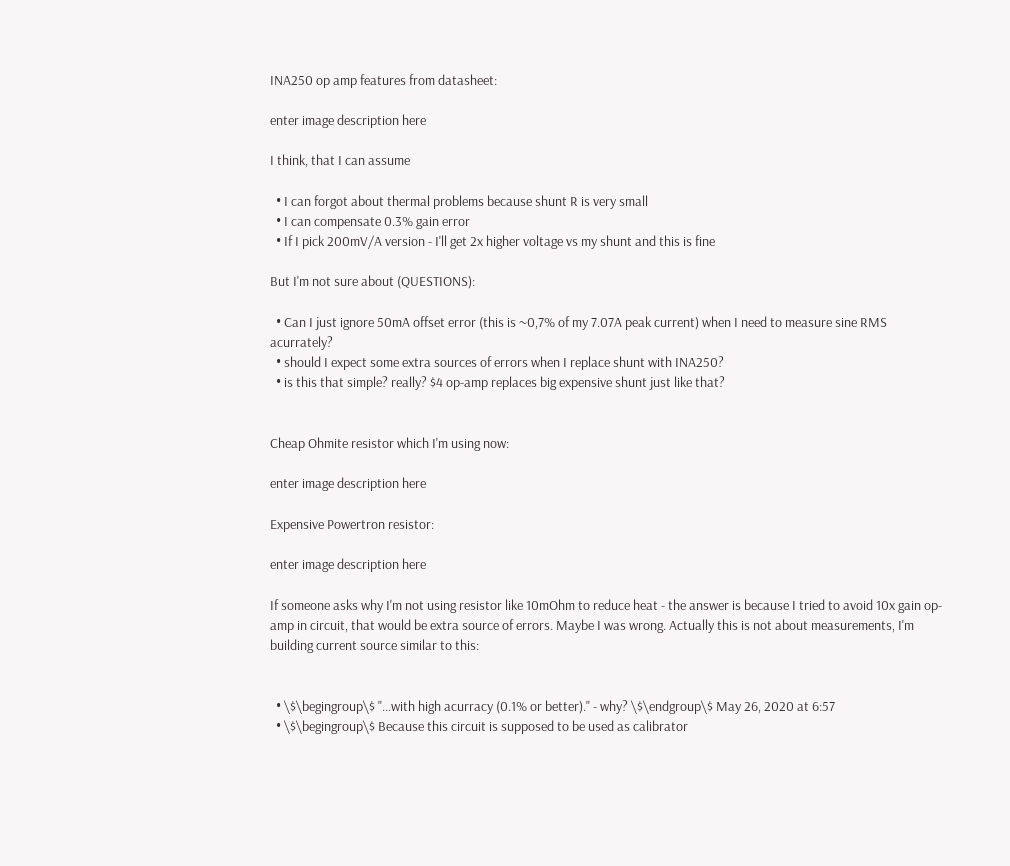INA250 op amp features from datasheet:

enter image description here

I think, that I can assume

  • I can forgot about thermal problems because shunt R is very small
  • I can compensate 0.3% gain error
  • If I pick 200mV/A version - I'll get 2x higher voltage vs my shunt and this is fine

But I'm not sure about (QUESTIONS):

  • Can I just ignore 50mA offset error (this is ~0,7% of my 7.07A peak current) when I need to measure sine RMS acurrately?
  • should I expect some extra sources of errors when I replace shunt with INA250?
  • is this that simple? really? $4 op-amp replaces big expensive shunt just like that?


Cheap Ohmite resistor which I'm using now:

enter image description here

Expensive Powertron resistor:

enter image description here

If someone asks why I'm not using resistor like 10mOhm to reduce heat - the answer is because I tried to avoid 10x gain op-amp in circuit, that would be extra source of errors. Maybe I was wrong. Actually this is not about measurements, I'm building current source similar to this:


  • \$\begingroup\$ "...with high acurracy (0.1% or better)." - why? \$\endgroup\$ May 26, 2020 at 6:57
  • \$\begingroup\$ Because this circuit is supposed to be used as calibrator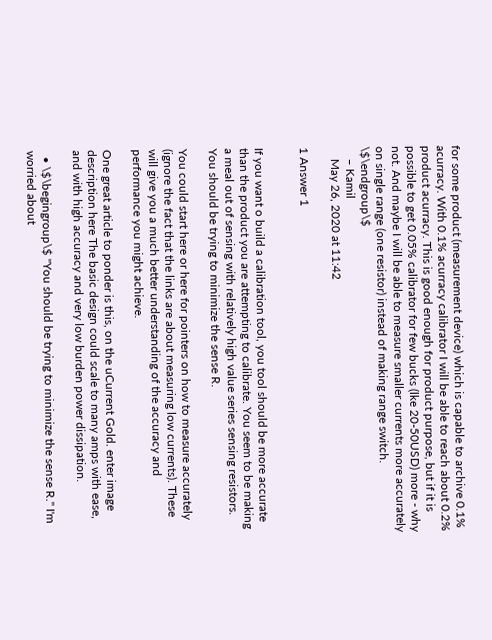for some product (measurement device) which is capable to archive 0.1% acurracy. With 0.1% acurracy calibrator I will be able to reach about 0.2% product acurracy. This is good enough for product purpose, but if it is possible to get 0.05% calibrator for few bucks (lke 20-50USD) more - why not. And maybe I will be able to measure smaller currents more accurately on single range (one resistor) instead of making range switch. \$\endgroup\$
    – Kamil
    May 26, 2020 at 11:42

1 Answer 1


If you want o build a calibration tool, you tool should be more accurate than the product you are attempting to calibrate. You seem to be making a meal out of sensing with relatively high value series sensing resistors. You should be trying to minimize the sense R.

You could start here or here for pointers on how to measure accurately (ignore the fact that the links are about measuring low currents). These will give you a much better understanding of the accuracy and performance you might achieve.

One great article to ponder is this, on the uCurrent Gold. enter image description here The basic design could scale to many amps with ease, and with high accuracy and very low burden power dissipation.

  • \$\begingroup\$ "You should be trying to minimize the sense R." I'm worried about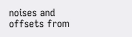noises and offsets from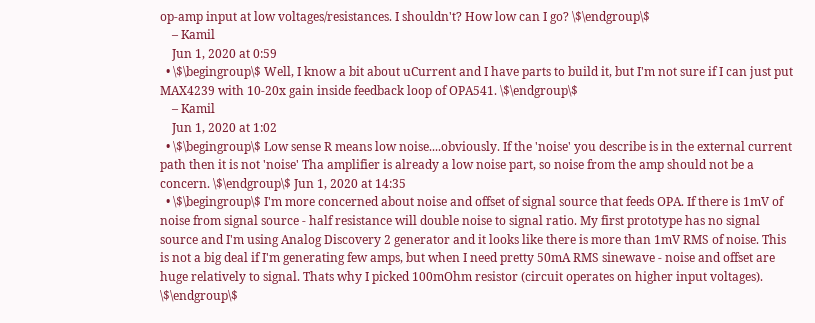op-amp input at low voltages/resistances. I shouldn't? How low can I go? \$\endgroup\$
    – Kamil
    Jun 1, 2020 at 0:59
  • \$\begingroup\$ Well, I know a bit about uCurrent and I have parts to build it, but I'm not sure if I can just put MAX4239 with 10-20x gain inside feedback loop of OPA541. \$\endgroup\$
    – Kamil
    Jun 1, 2020 at 1:02
  • \$\begingroup\$ Low sense R means low noise....obviously. If the 'noise' you describe is in the external current path then it is not 'noise' Tha amplifier is already a low noise part, so noise from the amp should not be a concern. \$\endgroup\$ Jun 1, 2020 at 14:35
  • \$\begingroup\$ I'm more concerned about noise and offset of signal source that feeds OPA. If there is 1mV of noise from signal source - half resistance will double noise to signal ratio. My first prototype has no signal source and I'm using Analog Discovery 2 generator and it looks like there is more than 1mV RMS of noise. This is not a big deal if I'm generating few amps, but when I need pretty 50mA RMS sinewave - noise and offset are huge relatively to signal. Thats why I picked 100mOhm resistor (circuit operates on higher input voltages). \$\endgroup\$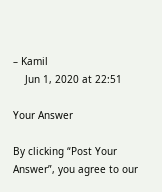– Kamil
    Jun 1, 2020 at 22:51

Your Answer

By clicking “Post Your Answer”, you agree to our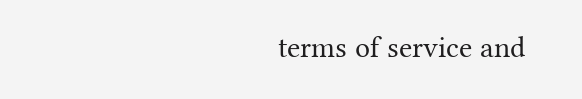terms of service and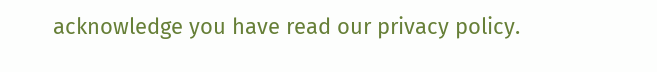acknowledge you have read our privacy policy.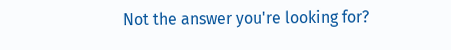Not the answer you're looking for?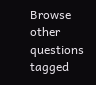Browse other questions tagged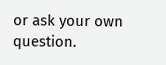or ask your own question.